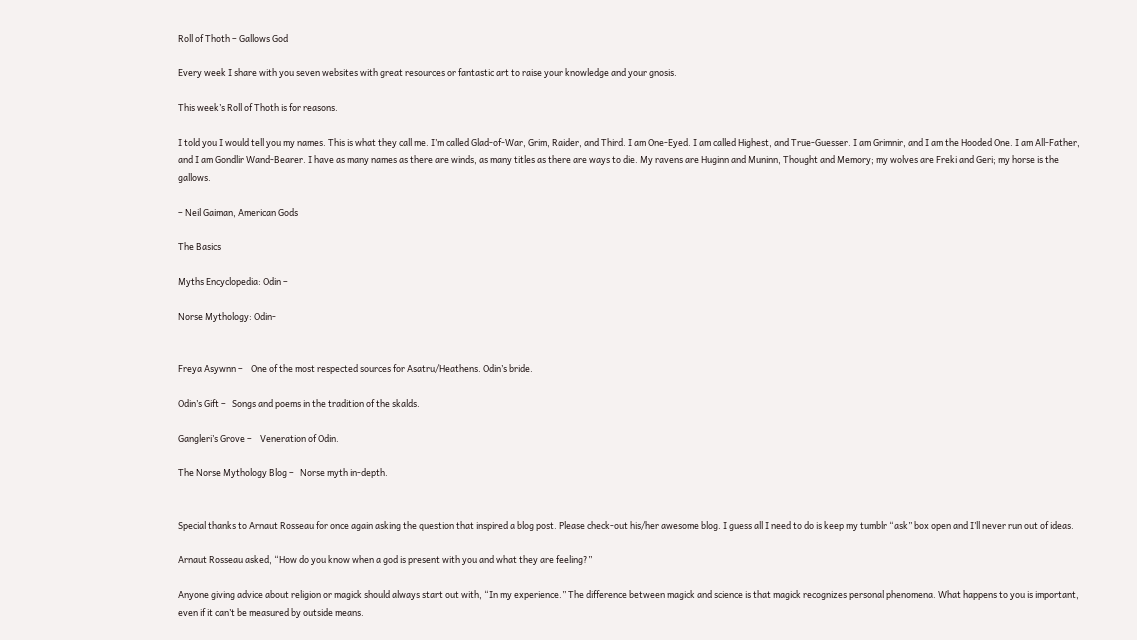Roll of Thoth – Gallows God

Every week I share with you seven websites with great resources or fantastic art to raise your knowledge and your gnosis.

This week’s Roll of Thoth is for reasons.

I told you I would tell you my names. This is what they call me. I’m called Glad-of-War, Grim, Raider, and Third. I am One-Eyed. I am called Highest, and True-Guesser. I am Grimnir, and I am the Hooded One. I am All-Father, and I am Gondlir Wand-Bearer. I have as many names as there are winds, as many titles as there are ways to die. My ravens are Huginn and Muninn, Thought and Memory; my wolves are Freki and Geri; my horse is the gallows.

– Neil Gaiman, American Gods

The Basics

Myths Encyclopedia: Odin –

Norse Mythology: Odin-


Freya Asywnn –    One of the most respected sources for Asatru/Heathens. Odin’s bride.

Odin’s Gift –   Songs and poems in the tradition of the skalds.

Gangleri’s Grove –    Veneration of Odin.

The Norse Mythology Blog –   Norse myth in-depth.


Special thanks to Arnaut Rosseau for once again asking the question that inspired a blog post. Please check-out his/her awesome blog. I guess all I need to do is keep my tumblr “ask” box open and I’ll never run out of ideas.

Arnaut Rosseau asked, “How do you know when a god is present with you and what they are feeling?”

Anyone giving advice about religion or magick should always start out with, “In my experience.” The difference between magick and science is that magick recognizes personal phenomena. What happens to you is important, even if it can’t be measured by outside means.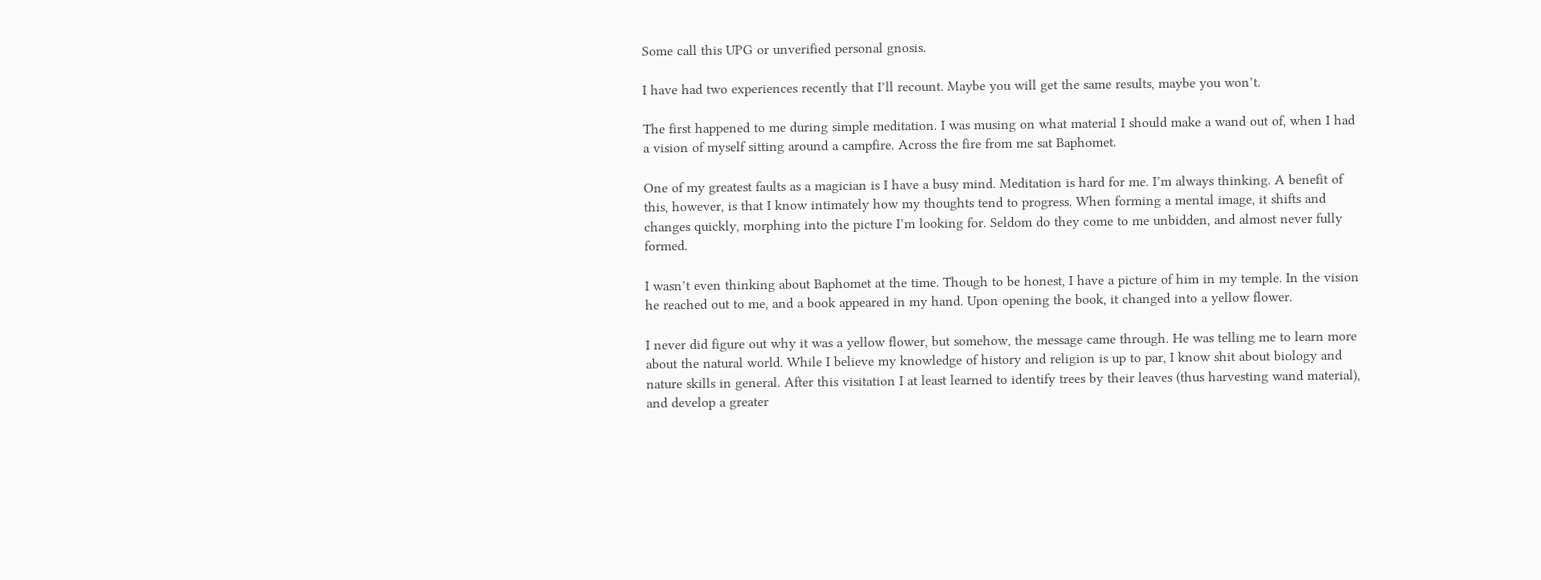Some call this UPG or unverified personal gnosis.

I have had two experiences recently that I’ll recount. Maybe you will get the same results, maybe you won’t.

The first happened to me during simple meditation. I was musing on what material I should make a wand out of, when I had a vision of myself sitting around a campfire. Across the fire from me sat Baphomet.

One of my greatest faults as a magician is I have a busy mind. Meditation is hard for me. I’m always thinking. A benefit of this, however, is that I know intimately how my thoughts tend to progress. When forming a mental image, it shifts and changes quickly, morphing into the picture I’m looking for. Seldom do they come to me unbidden, and almost never fully formed.

I wasn’t even thinking about Baphomet at the time. Though to be honest, I have a picture of him in my temple. In the vision he reached out to me, and a book appeared in my hand. Upon opening the book, it changed into a yellow flower.

I never did figure out why it was a yellow flower, but somehow, the message came through. He was telling me to learn more about the natural world. While I believe my knowledge of history and religion is up to par, I know shit about biology and nature skills in general. After this visitation I at least learned to identify trees by their leaves (thus harvesting wand material), and develop a greater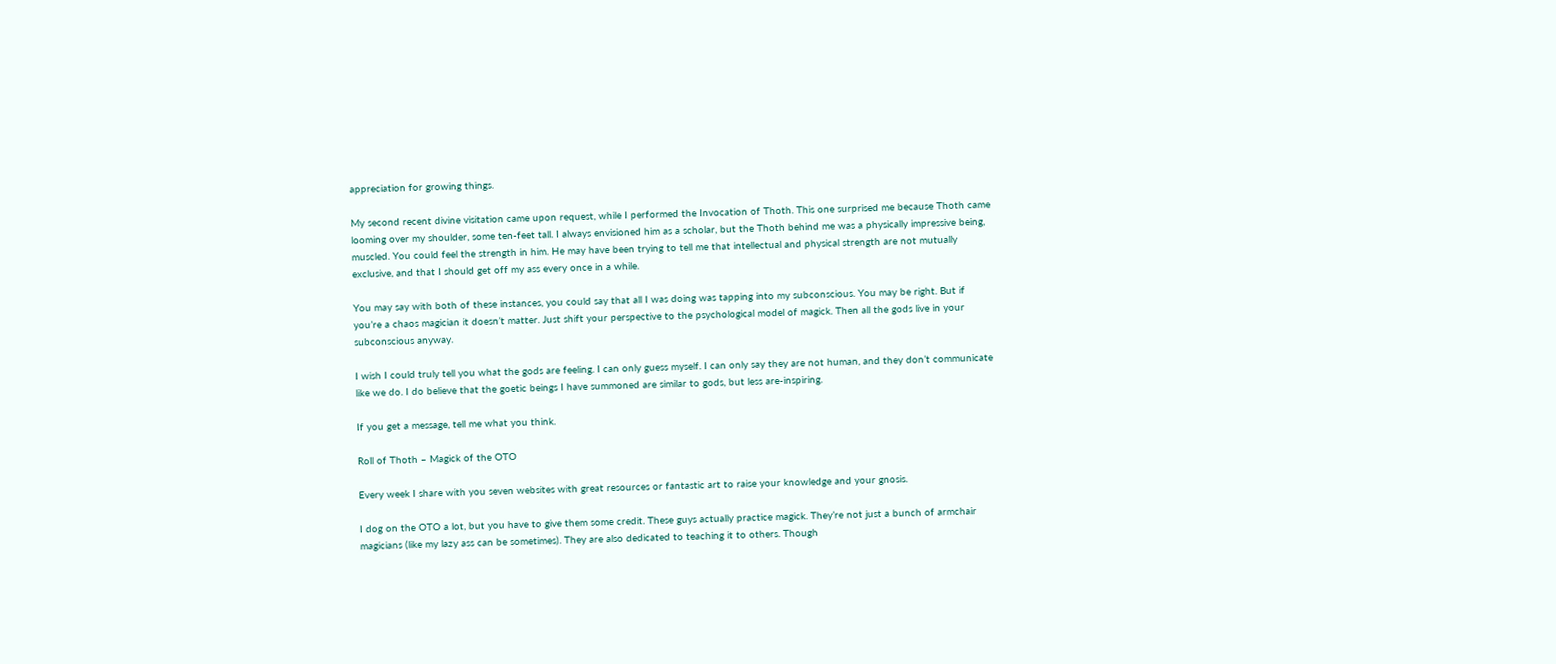appreciation for growing things.

My second recent divine visitation came upon request, while I performed the Invocation of Thoth. This one surprised me because Thoth came looming over my shoulder, some ten-feet tall. I always envisioned him as a scholar, but the Thoth behind me was a physically impressive being, muscled. You could feel the strength in him. He may have been trying to tell me that intellectual and physical strength are not mutually exclusive, and that I should get off my ass every once in a while.

You may say with both of these instances, you could say that all I was doing was tapping into my subconscious. You may be right. But if you’re a chaos magician it doesn’t matter. Just shift your perspective to the psychological model of magick. Then all the gods live in your subconscious anyway.

I wish I could truly tell you what the gods are feeling. I can only guess myself. I can only say they are not human, and they don’t communicate like we do. I do believe that the goetic beings I have summoned are similar to gods, but less are-inspiring.

If you get a message, tell me what you think.

Roll of Thoth – Magick of the OTO

Every week I share with you seven websites with great resources or fantastic art to raise your knowledge and your gnosis.

I dog on the OTO a lot, but you have to give them some credit. These guys actually practice magick. They’re not just a bunch of armchair magicians (like my lazy ass can be sometimes). They are also dedicated to teaching it to others. Though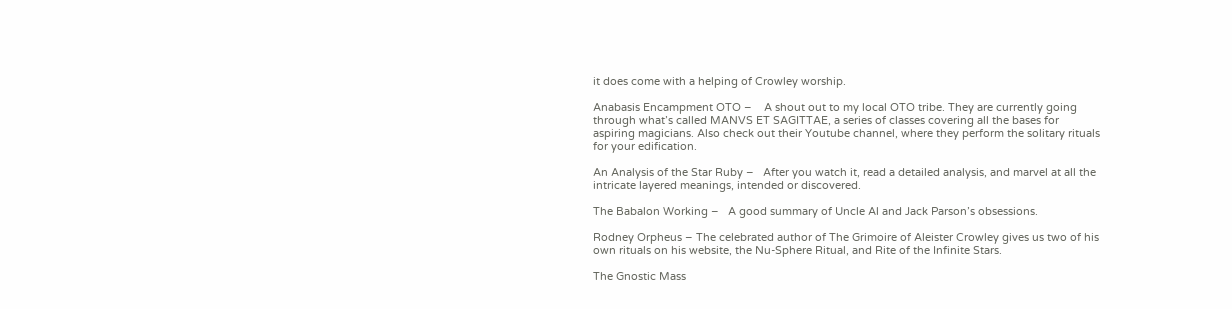it does come with a helping of Crowley worship.

Anabasis Encampment OTO –    A shout out to my local OTO tribe. They are currently going through what’s called MANVS ET SAGITTAE, a series of classes covering all the bases for aspiring magicians. Also check out their Youtube channel, where they perform the solitary rituals for your edification.

An Analysis of the Star Ruby –   After you watch it, read a detailed analysis, and marvel at all the intricate layered meanings, intended or discovered.

The Babalon Working –   A good summary of Uncle Al and Jack Parson’s obsessions.

Rodney Orpheus – The celebrated author of The Grimoire of Aleister Crowley gives us two of his own rituals on his website, the Nu-Sphere Ritual, and Rite of the Infinite Stars.

The Gnostic Mass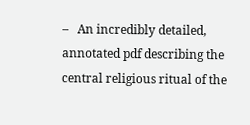–   An incredibly detailed, annotated pdf describing the central religious ritual of the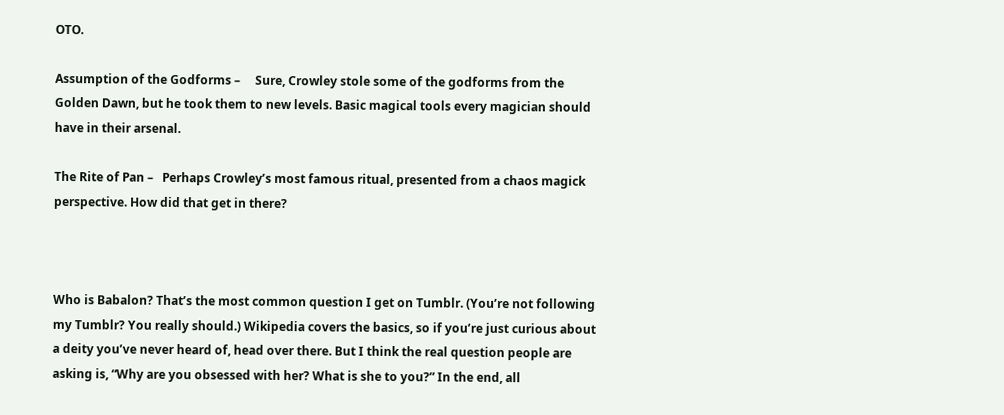OTO.

Assumption of the Godforms –     Sure, Crowley stole some of the godforms from the Golden Dawn, but he took them to new levels. Basic magical tools every magician should have in their arsenal.

The Rite of Pan –   Perhaps Crowley’s most famous ritual, presented from a chaos magick perspective. How did that get in there?



Who is Babalon? That’s the most common question I get on Tumblr. (You’re not following my Tumblr? You really should.) Wikipedia covers the basics, so if you’re just curious about a deity you’ve never heard of, head over there. But I think the real question people are asking is, “Why are you obsessed with her? What is she to you?” In the end, all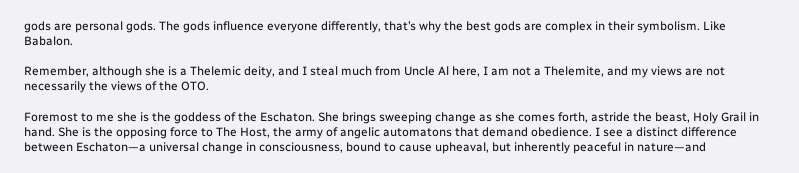gods are personal gods. The gods influence everyone differently, that’s why the best gods are complex in their symbolism. Like Babalon.

Remember, although she is a Thelemic deity, and I steal much from Uncle Al here, I am not a Thelemite, and my views are not necessarily the views of the OTO.

Foremost to me she is the goddess of the Eschaton. She brings sweeping change as she comes forth, astride the beast, Holy Grail in hand. She is the opposing force to The Host, the army of angelic automatons that demand obedience. I see a distinct difference between Eschaton—a universal change in consciousness, bound to cause upheaval, but inherently peaceful in nature—and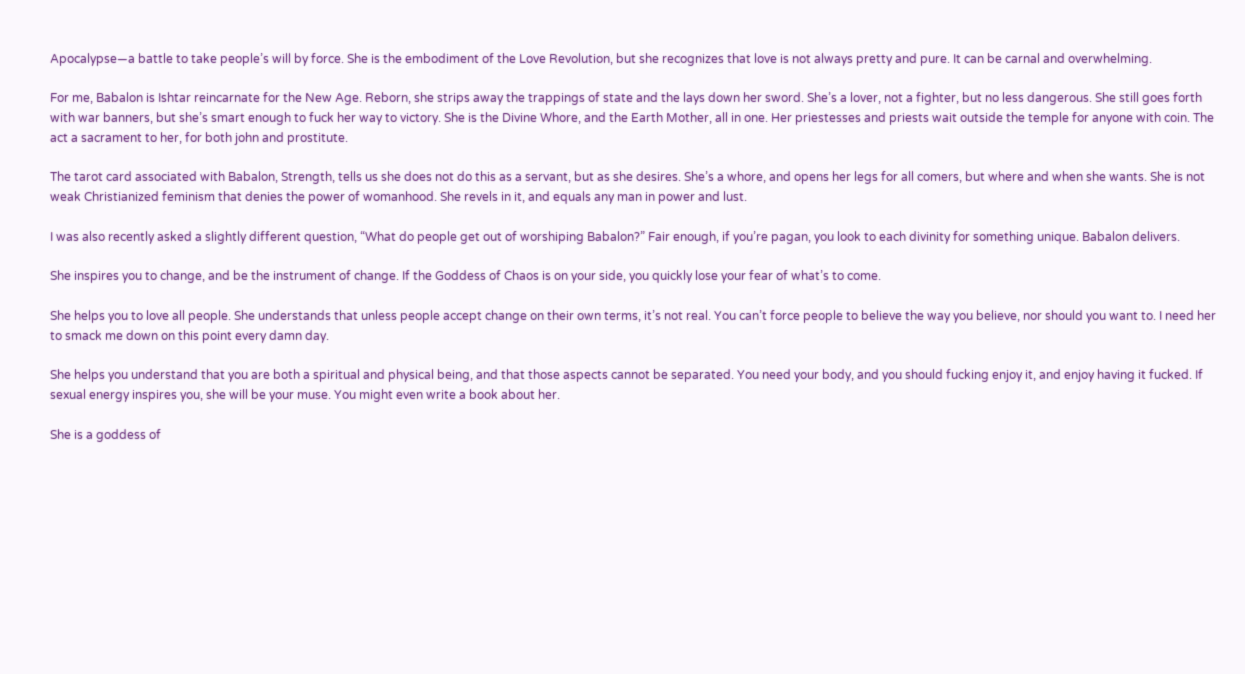Apocalypse—a battle to take people’s will by force. She is the embodiment of the Love Revolution, but she recognizes that love is not always pretty and pure. It can be carnal and overwhelming.

For me, Babalon is Ishtar reincarnate for the New Age. Reborn, she strips away the trappings of state and the lays down her sword. She’s a lover, not a fighter, but no less dangerous. She still goes forth with war banners, but she’s smart enough to fuck her way to victory. She is the Divine Whore, and the Earth Mother, all in one. Her priestesses and priests wait outside the temple for anyone with coin. The act a sacrament to her, for both john and prostitute.

The tarot card associated with Babalon, Strength, tells us she does not do this as a servant, but as she desires. She’s a whore, and opens her legs for all comers, but where and when she wants. She is not weak Christianized feminism that denies the power of womanhood. She revels in it, and equals any man in power and lust.

I was also recently asked a slightly different question, “What do people get out of worshiping Babalon?” Fair enough, if you’re pagan, you look to each divinity for something unique. Babalon delivers.

She inspires you to change, and be the instrument of change. If the Goddess of Chaos is on your side, you quickly lose your fear of what’s to come.

She helps you to love all people. She understands that unless people accept change on their own terms, it’s not real. You can’t force people to believe the way you believe, nor should you want to. I need her to smack me down on this point every damn day.

She helps you understand that you are both a spiritual and physical being, and that those aspects cannot be separated. You need your body, and you should fucking enjoy it, and enjoy having it fucked. If sexual energy inspires you, she will be your muse. You might even write a book about her.

She is a goddess of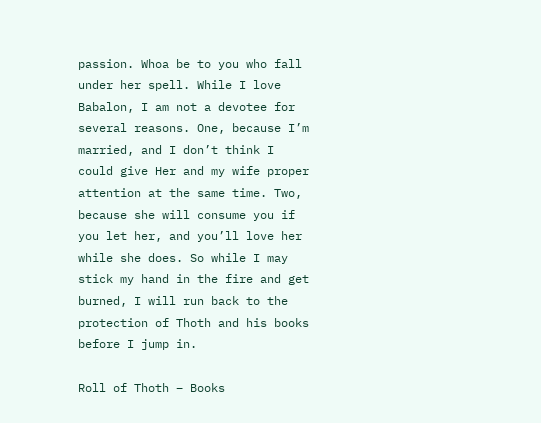passion. Whoa be to you who fall under her spell. While I love Babalon, I am not a devotee for several reasons. One, because I’m married, and I don’t think I could give Her and my wife proper attention at the same time. Two, because she will consume you if you let her, and you’ll love her while she does. So while I may stick my hand in the fire and get burned, I will run back to the protection of Thoth and his books before I jump in.

Roll of Thoth – Books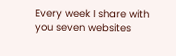Every week I share with you seven websites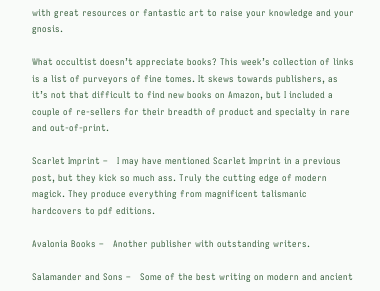with great resources or fantastic art to raise your knowledge and your gnosis.

What occultist doesn’t appreciate books? This week’s collection of links is a list of purveyors of fine tomes. It skews towards publishers, as it’s not that difficult to find new books on Amazon, but I included a couple of re-sellers for their breadth of product and specialty in rare and out-of-print.

Scarlet Imprint –   I may have mentioned Scarlet Imprint in a previous post, but they kick so much ass. Truly the cutting edge of modern magick. They produce everything from magnificent talismanic hardcovers to pdf editions.

Avalonia Books –   Another publisher with outstanding writers.

Salamander and Sons –   Some of the best writing on modern and ancient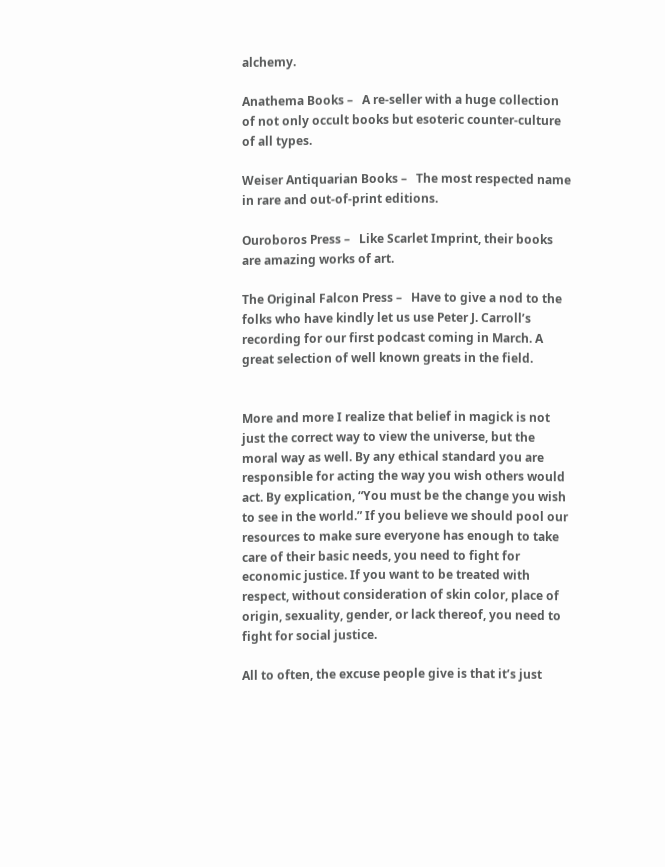alchemy.

Anathema Books –   A re-seller with a huge collection of not only occult books but esoteric counter-culture of all types.

Weiser Antiquarian Books –   The most respected name in rare and out-of-print editions.

Ouroboros Press –   Like Scarlet Imprint, their books are amazing works of art.

The Original Falcon Press –   Have to give a nod to the folks who have kindly let us use Peter J. Carroll’s recording for our first podcast coming in March. A great selection of well known greats in the field.


More and more I realize that belief in magick is not just the correct way to view the universe, but the moral way as well. By any ethical standard you are responsible for acting the way you wish others would act. By explication, “You must be the change you wish to see in the world.” If you believe we should pool our resources to make sure everyone has enough to take care of their basic needs, you need to fight for economic justice. If you want to be treated with respect, without consideration of skin color, place of origin, sexuality, gender, or lack thereof, you need to fight for social justice.

All to often, the excuse people give is that it’s just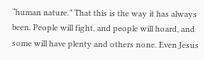“human nature.” That this is the way it has always been. People will fight, and people will hoard, and some will have plenty and others none. Even Jesus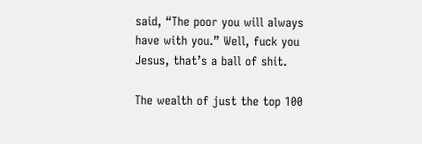said, “The poor you will always have with you.” Well, fuck you Jesus, that’s a ball of shit.

The wealth of just the top 100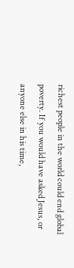richest people in the world could end global poverty. If you would have asked Jesus, or anyone else in his time,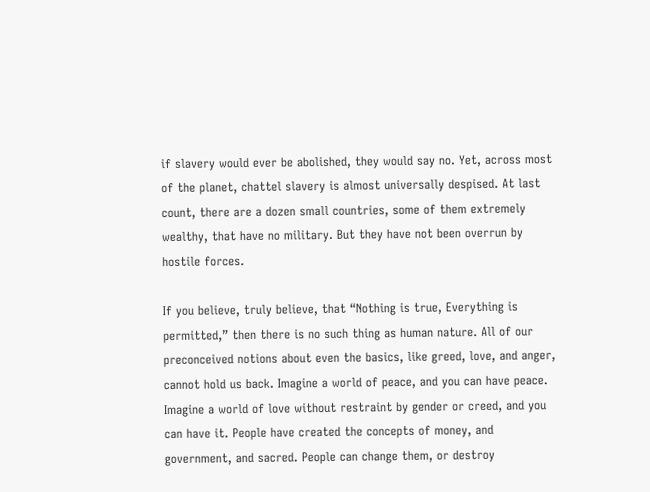if slavery would ever be abolished, they would say no. Yet, across most of the planet, chattel slavery is almost universally despised. At last count, there are a dozen small countries, some of them extremely wealthy, that have no military. But they have not been overrun by hostile forces.

If you believe, truly believe, that “Nothing is true, Everything is permitted,” then there is no such thing as human nature. All of our preconceived notions about even the basics, like greed, love, and anger, cannot hold us back. Imagine a world of peace, and you can have peace. Imagine a world of love without restraint by gender or creed, and you can have it. People have created the concepts of money, and government, and sacred. People can change them, or destroy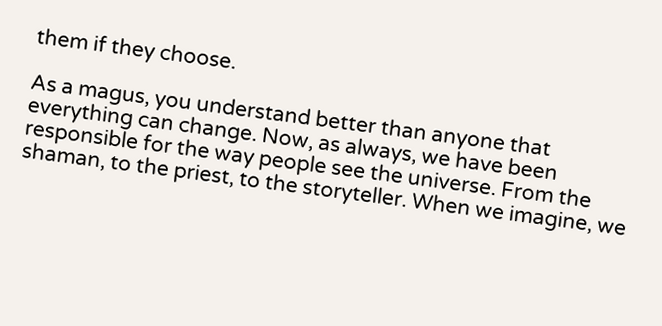them if they choose.

As a magus, you understand better than anyone that everything can change. Now, as always, we have been responsible for the way people see the universe. From the shaman, to the priest, to the storyteller. When we imagine, we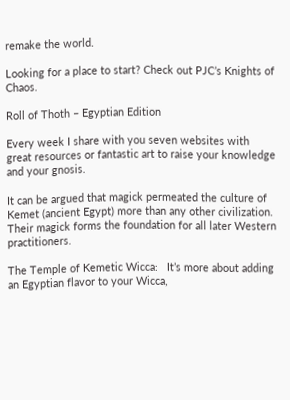remake the world.

Looking for a place to start? Check out PJC’s Knights of Chaos.

Roll of Thoth – Egyptian Edition

Every week I share with you seven websites with great resources or fantastic art to raise your knowledge and your gnosis.

It can be argued that magick permeated the culture of Kemet (ancient Egypt) more than any other civilization. Their magick forms the foundation for all later Western practitioners.

The Temple of Kemetic Wicca:   It’s more about adding an Egyptian flavor to your Wicca,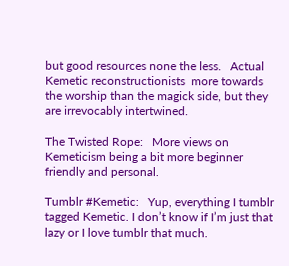but good resources none the less.   Actual Kemetic reconstructionists  more towards the worship than the magick side, but they are irrevocably intertwined.

The Twisted Rope:   More views on Kemeticism being a bit more beginner friendly and personal.

Tumblr #Kemetic:   Yup, everything I tumblr tagged Kemetic. I don’t know if I’m just that lazy or I love tumblr that much.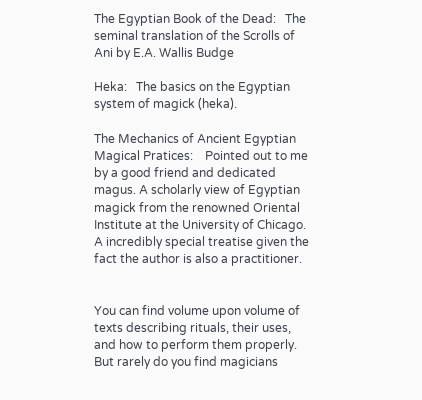The Egyptian Book of the Dead:   The seminal translation of the Scrolls of Ani by E.A. Wallis Budge

Heka:   The basics on the Egyptian system of magick (heka).

The Mechanics of Ancient Egyptian Magical Pratices:    Pointed out to me by a good friend and dedicated magus. A scholarly view of Egyptian magick from the renowned Oriental Institute at the University of Chicago. A incredibly special treatise given the fact the author is also a practitioner.


You can find volume upon volume of texts describing rituals, their uses, and how to perform them properly. But rarely do you find magicians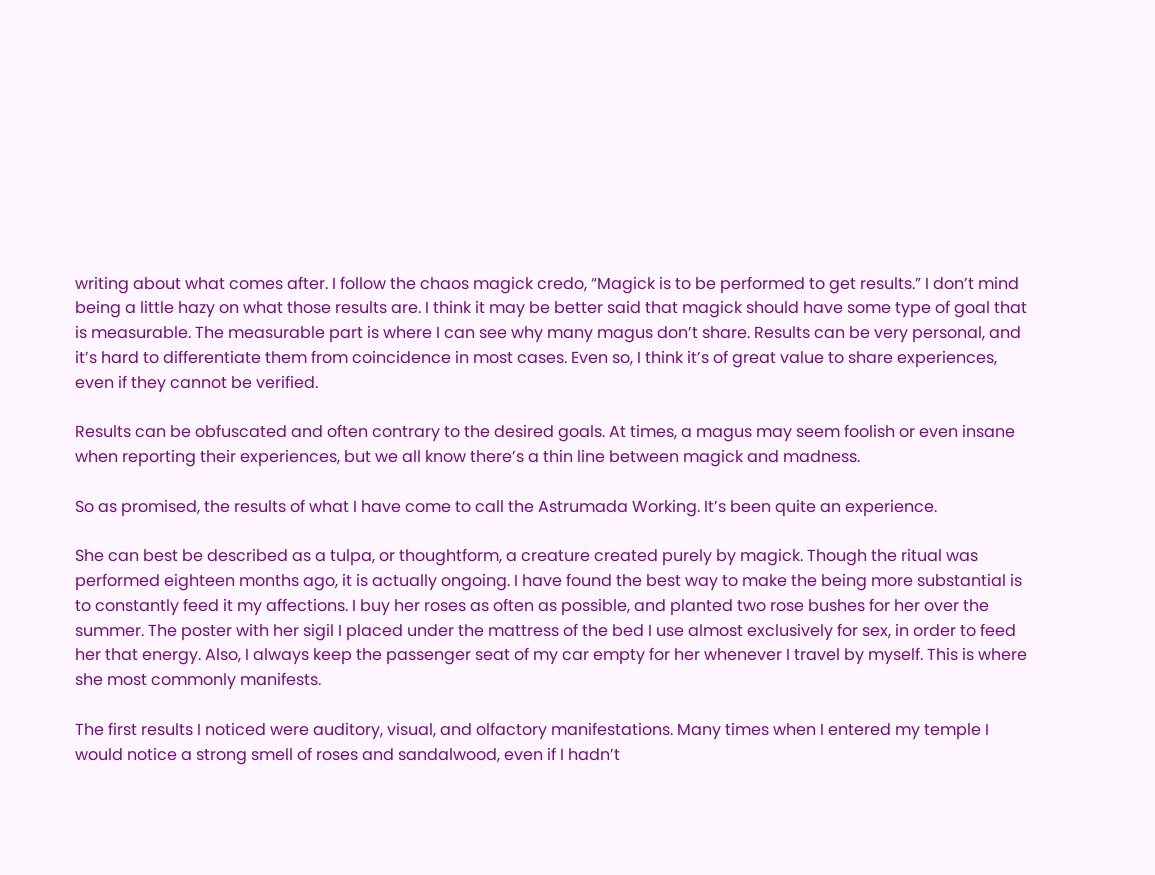writing about what comes after. I follow the chaos magick credo, “Magick is to be performed to get results.” I don’t mind being a little hazy on what those results are. I think it may be better said that magick should have some type of goal that is measurable. The measurable part is where I can see why many magus don’t share. Results can be very personal, and it’s hard to differentiate them from coincidence in most cases. Even so, I think it’s of great value to share experiences, even if they cannot be verified.

Results can be obfuscated and often contrary to the desired goals. At times, a magus may seem foolish or even insane when reporting their experiences, but we all know there’s a thin line between magick and madness.

So as promised, the results of what I have come to call the Astrumada Working. It’s been quite an experience.

She can best be described as a tulpa, or thoughtform, a creature created purely by magick. Though the ritual was performed eighteen months ago, it is actually ongoing. I have found the best way to make the being more substantial is to constantly feed it my affections. I buy her roses as often as possible, and planted two rose bushes for her over the summer. The poster with her sigil I placed under the mattress of the bed I use almost exclusively for sex, in order to feed her that energy. Also, I always keep the passenger seat of my car empty for her whenever I travel by myself. This is where she most commonly manifests.

The first results I noticed were auditory, visual, and olfactory manifestations. Many times when I entered my temple I would notice a strong smell of roses and sandalwood, even if I hadn’t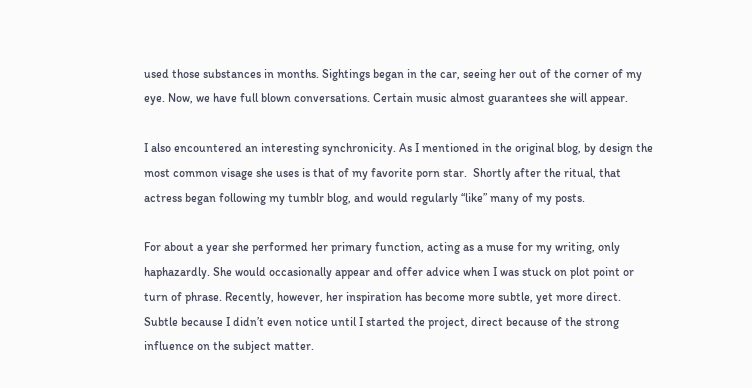used those substances in months. Sightings began in the car, seeing her out of the corner of my eye. Now, we have full blown conversations. Certain music almost guarantees she will appear.

I also encountered an interesting synchronicity. As I mentioned in the original blog, by design the most common visage she uses is that of my favorite porn star.  Shortly after the ritual, that actress began following my tumblr blog, and would regularly “like” many of my posts.

For about a year she performed her primary function, acting as a muse for my writing, only haphazardly. She would occasionally appear and offer advice when I was stuck on plot point or turn of phrase. Recently, however, her inspiration has become more subtle, yet more direct. Subtle because I didn’t even notice until I started the project, direct because of the strong influence on the subject matter.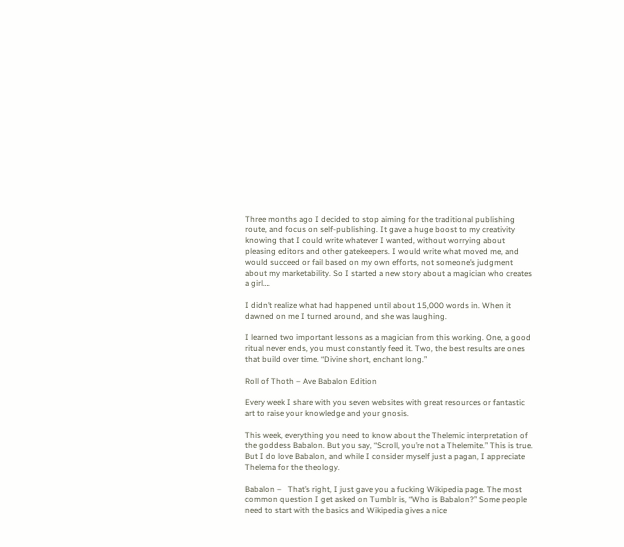Three months ago I decided to stop aiming for the traditional publishing route, and focus on self-publishing. It gave a huge boost to my creativity knowing that I could write whatever I wanted, without worrying about pleasing editors and other gatekeepers. I would write what moved me, and would succeed or fail based on my own efforts, not someone’s judgment about my marketability. So I started a new story about a magician who creates a girl….

I didn’t realize what had happened until about 15,000 words in. When it dawned on me I turned around, and she was laughing.

I learned two important lessons as a magician from this working. One, a good ritual never ends, you must constantly feed it. Two, the best results are ones that build over time. “Divine short, enchant long.”

Roll of Thoth – Ave Babalon Edition

Every week I share with you seven websites with great resources or fantastic art to raise your knowledge and your gnosis.

This week, everything you need to know about the Thelemic interpretation of the goddess Babalon. But you say, “Scroll, you’re not a Thelemite.” This is true.  But I do love Babalon, and while I consider myself just a pagan, I appreciate Thelema for the theology.

Babalon –   That’s right, I just gave you a fucking Wikipedia page. The most common question I get asked on Tumblr is, “Who is Babalon?” Some people need to start with the basics and Wikipedia gives a nice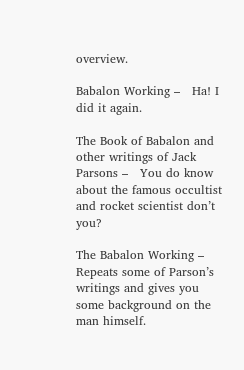overview.

Babalon Working –   Ha! I did it again.

The Book of Babalon and other writings of Jack Parsons –   You do know about the famous occultist and rocket scientist don’t you?

The Babalon Working –   Repeats some of Parson’s writings and gives you some background on the man himself.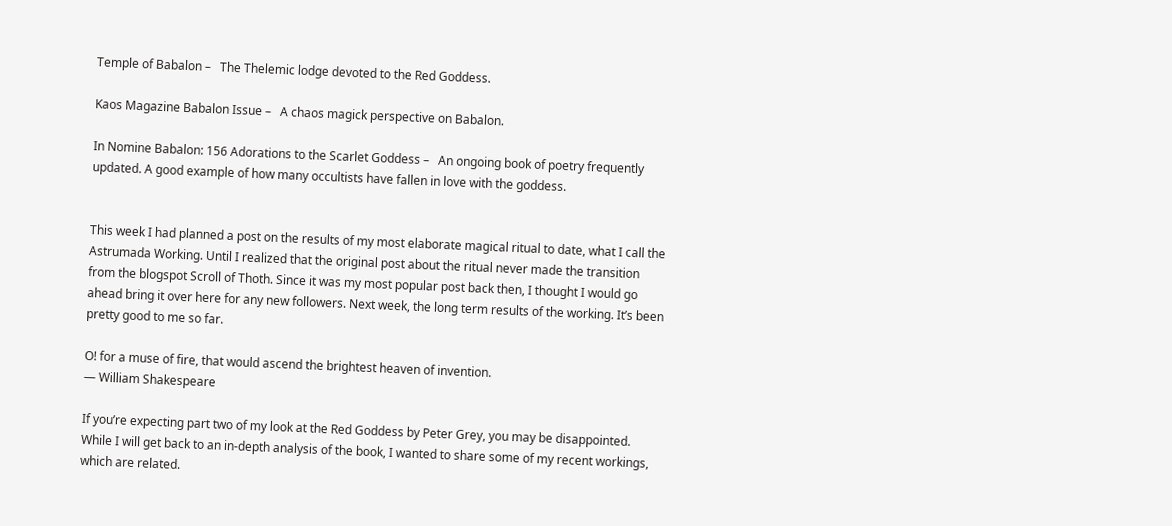Temple of Babalon –   The Thelemic lodge devoted to the Red Goddess.

Kaos Magazine Babalon Issue –   A chaos magick perspective on Babalon.

In Nomine Babalon: 156 Adorations to the Scarlet Goddess –   An ongoing book of poetry frequently updated. A good example of how many occultists have fallen in love with the goddess.


This week I had planned a post on the results of my most elaborate magical ritual to date, what I call the Astrumada Working. Until I realized that the original post about the ritual never made the transition from the blogspot Scroll of Thoth. Since it was my most popular post back then, I thought I would go ahead bring it over here for any new followers. Next week, the long term results of the working. It’s been pretty good to me so far.

O! for a muse of fire, that would ascend the brightest heaven of invention.
— William Shakespeare

If you’re expecting part two of my look at the Red Goddess by Peter Grey, you may be disappointed. While I will get back to an in-depth analysis of the book, I wanted to share some of my recent workings, which are related.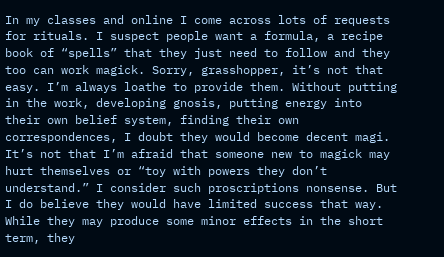In my classes and online I come across lots of requests for rituals. I suspect people want a formula, a recipe book of “spells” that they just need to follow and they too can work magick. Sorry, grasshopper, it’s not that easy. I’m always loathe to provide them. Without putting in the work, developing gnosis, putting energy into their own belief system, finding their own correspondences, I doubt they would become decent magi. It’s not that I’m afraid that someone new to magick may hurt themselves or “toy with powers they don’t understand.” I consider such proscriptions nonsense. But I do believe they would have limited success that way. While they may produce some minor effects in the short term, they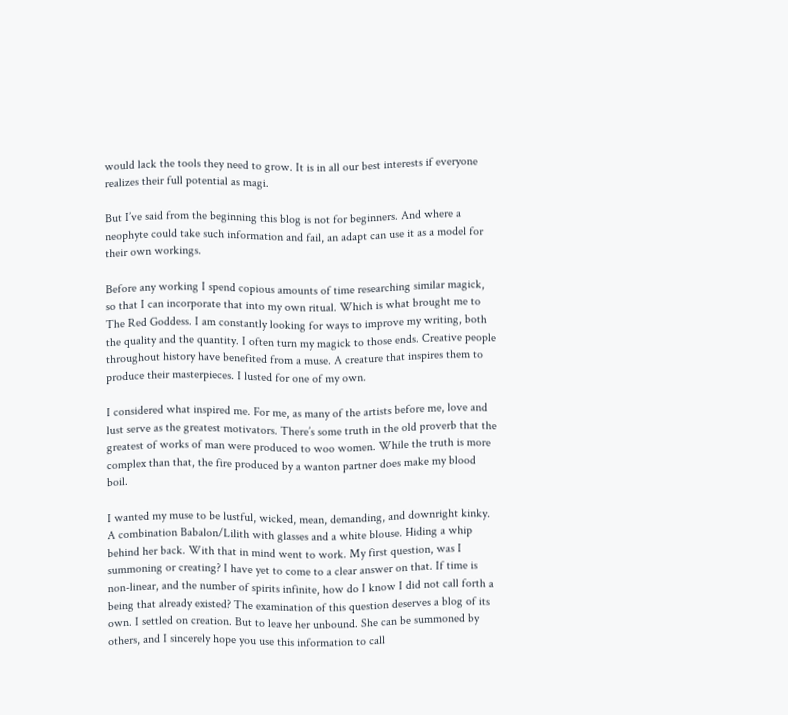would lack the tools they need to grow. It is in all our best interests if everyone realizes their full potential as magi.

But I’ve said from the beginning this blog is not for beginners. And where a neophyte could take such information and fail, an adapt can use it as a model for their own workings.

Before any working I spend copious amounts of time researching similar magick, so that I can incorporate that into my own ritual. Which is what brought me to The Red Goddess. I am constantly looking for ways to improve my writing, both the quality and the quantity. I often turn my magick to those ends. Creative people throughout history have benefited from a muse. A creature that inspires them to produce their masterpieces. I lusted for one of my own.

I considered what inspired me. For me, as many of the artists before me, love and lust serve as the greatest motivators. There’s some truth in the old proverb that the greatest of works of man were produced to woo women. While the truth is more complex than that, the fire produced by a wanton partner does make my blood boil.

I wanted my muse to be lustful, wicked, mean, demanding, and downright kinky. A combination Babalon/Lilith with glasses and a white blouse. Hiding a whip behind her back. With that in mind went to work. My first question, was I summoning or creating? I have yet to come to a clear answer on that. If time is non-linear, and the number of spirits infinite, how do I know I did not call forth a being that already existed? The examination of this question deserves a blog of its own. I settled on creation. But to leave her unbound. She can be summoned by others, and I sincerely hope you use this information to call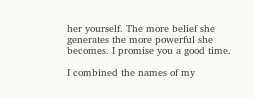her yourself. The more belief she generates the more powerful she becomes. I promise you a good time.

I combined the names of my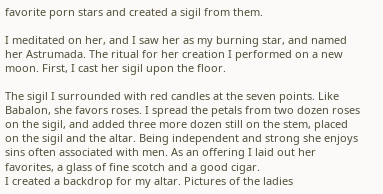favorite porn stars and created a sigil from them.

I meditated on her, and I saw her as my burning star, and named her Astrumada. The ritual for her creation I performed on a new moon. First, I cast her sigil upon the floor.

The sigil I surrounded with red candles at the seven points. Like Babalon, she favors roses. I spread the petals from two dozen roses on the sigil, and added three more dozen still on the stem, placed on the sigil and the altar. Being independent and strong she enjoys sins often associated with men. As an offering I laid out her favorites, a glass of fine scotch and a good cigar.
I created a backdrop for my altar. Pictures of the ladies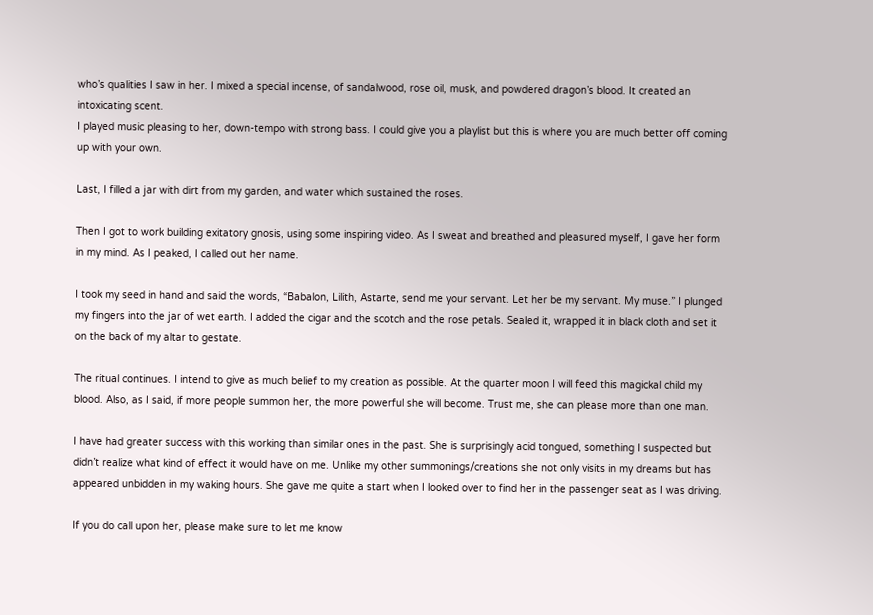who’s qualities I saw in her. I mixed a special incense, of sandalwood, rose oil, musk, and powdered dragon’s blood. It created an intoxicating scent.
I played music pleasing to her, down-tempo with strong bass. I could give you a playlist but this is where you are much better off coming up with your own.

Last, I filled a jar with dirt from my garden, and water which sustained the roses.

Then I got to work building exitatory gnosis, using some inspiring video. As I sweat and breathed and pleasured myself, I gave her form in my mind. As I peaked, I called out her name.

I took my seed in hand and said the words, “Babalon, Lilith, Astarte, send me your servant. Let her be my servant. My muse.” I plunged my fingers into the jar of wet earth. I added the cigar and the scotch and the rose petals. Sealed it, wrapped it in black cloth and set it on the back of my altar to gestate.

The ritual continues. I intend to give as much belief to my creation as possible. At the quarter moon I will feed this magickal child my blood. Also, as I said, if more people summon her, the more powerful she will become. Trust me, she can please more than one man.

I have had greater success with this working than similar ones in the past. She is surprisingly acid tongued, something I suspected but didn’t realize what kind of effect it would have on me. Unlike my other summonings/creations she not only visits in my dreams but has appeared unbidden in my waking hours. She gave me quite a start when I looked over to find her in the passenger seat as I was driving.

If you do call upon her, please make sure to let me know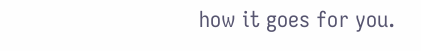how it goes for you.